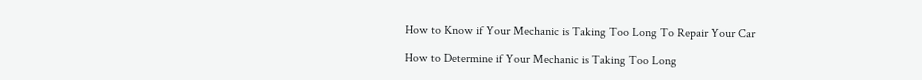How to Know if Your Mechanic is Taking Too Long To Repair Your Car

How to Determine if Your Mechanic is Taking Too Long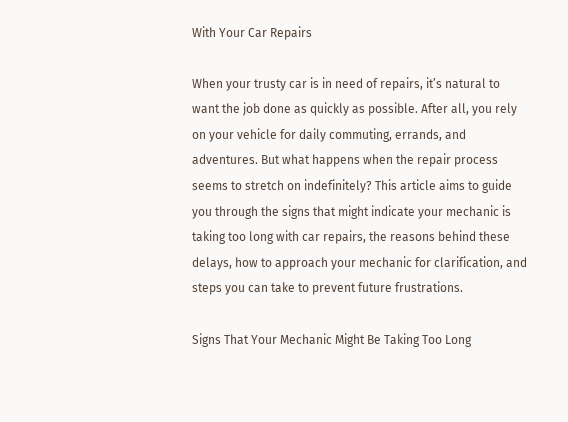With Your Car Repairs

When your trusty car is in need of repairs, it’s natural to want the job done as quickly as possible. After all, you rely on your vehicle for daily commuting, errands, and adventures. But what happens when the repair process seems to stretch on indefinitely? This article aims to guide you through the signs that might indicate your mechanic is taking too long with car repairs, the reasons behind these delays, how to approach your mechanic for clarification, and steps you can take to prevent future frustrations.

Signs That Your Mechanic Might Be Taking Too Long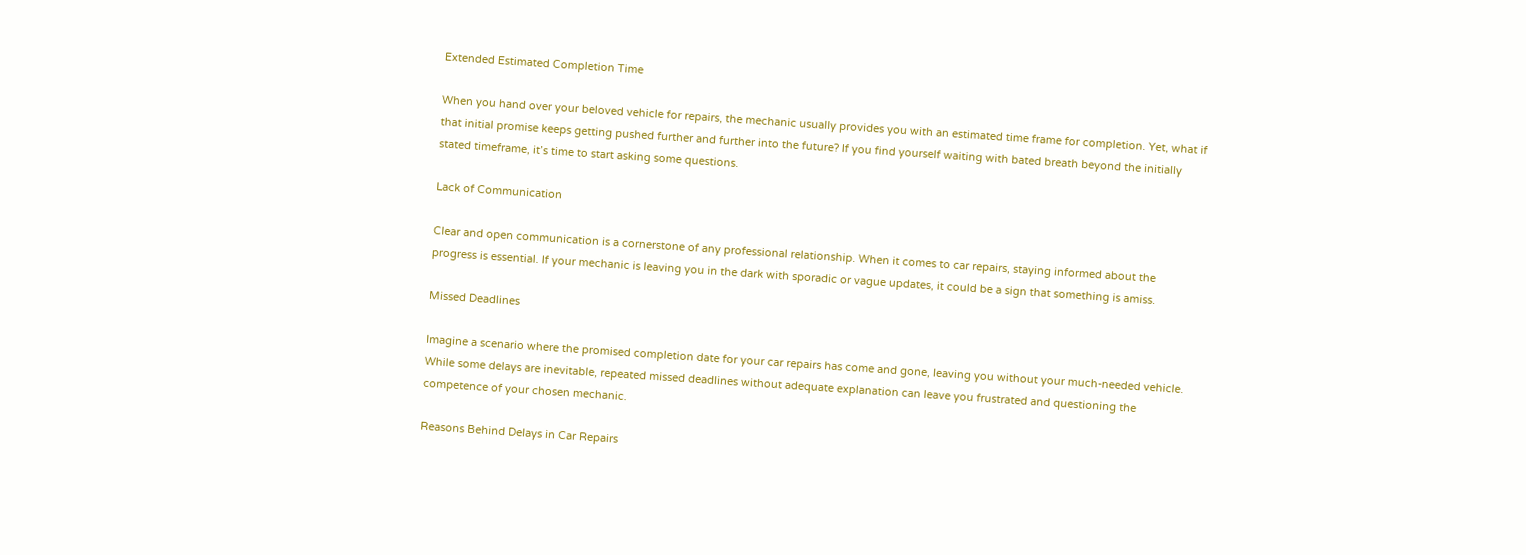Extended Estimated Completion Time

When you hand over your beloved vehicle for repairs, the mechanic usually provides you with an estimated time frame for completion. Yet, what if that initial promise keeps getting pushed further and further into the future? If you find yourself waiting with bated breath beyond the initially stated timeframe, it’s time to start asking some questions.

Lack of Communication

Clear and open communication is a cornerstone of any professional relationship. When it comes to car repairs, staying informed about the progress is essential. If your mechanic is leaving you in the dark with sporadic or vague updates, it could be a sign that something is amiss.

Missed Deadlines

Imagine a scenario where the promised completion date for your car repairs has come and gone, leaving you without your much-needed vehicle. While some delays are inevitable, repeated missed deadlines without adequate explanation can leave you frustrated and questioning the competence of your chosen mechanic.

Reasons Behind Delays in Car Repairs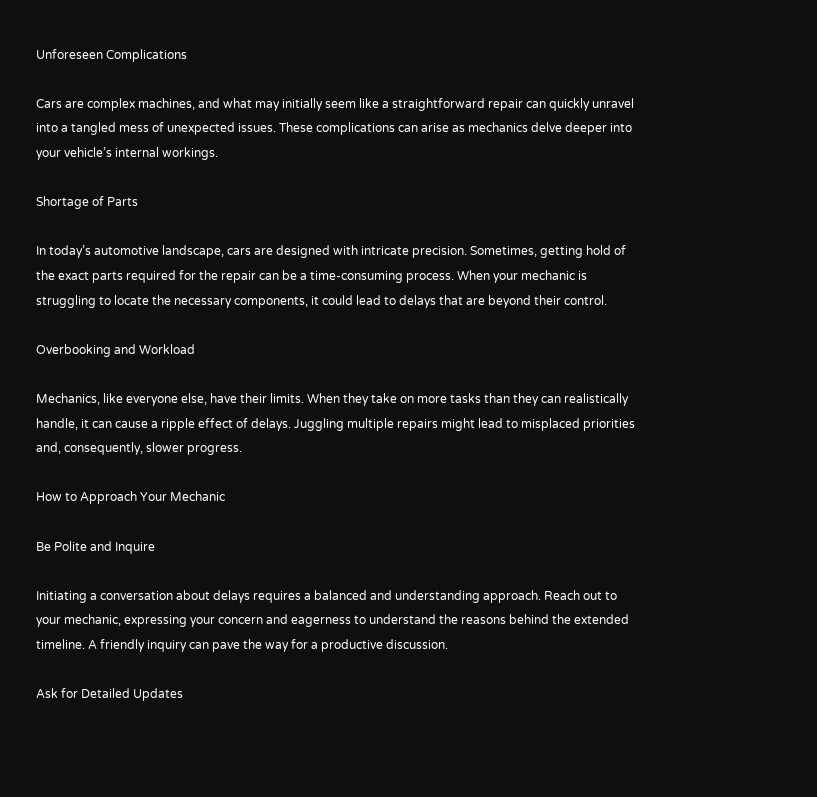Unforeseen Complications

Cars are complex machines, and what may initially seem like a straightforward repair can quickly unravel into a tangled mess of unexpected issues. These complications can arise as mechanics delve deeper into your vehicle’s internal workings.

Shortage of Parts

In today’s automotive landscape, cars are designed with intricate precision. Sometimes, getting hold of the exact parts required for the repair can be a time-consuming process. When your mechanic is struggling to locate the necessary components, it could lead to delays that are beyond their control.

Overbooking and Workload

Mechanics, like everyone else, have their limits. When they take on more tasks than they can realistically handle, it can cause a ripple effect of delays. Juggling multiple repairs might lead to misplaced priorities and, consequently, slower progress.

How to Approach Your Mechanic

Be Polite and Inquire

Initiating a conversation about delays requires a balanced and understanding approach. Reach out to your mechanic, expressing your concern and eagerness to understand the reasons behind the extended timeline. A friendly inquiry can pave the way for a productive discussion.

Ask for Detailed Updates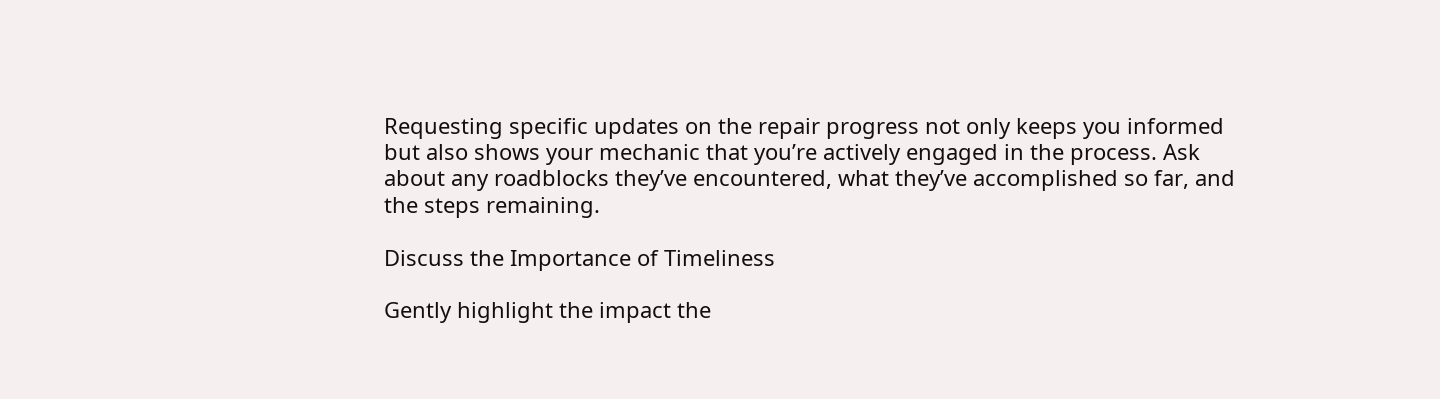Requesting specific updates on the repair progress not only keeps you informed but also shows your mechanic that you’re actively engaged in the process. Ask about any roadblocks they’ve encountered, what they’ve accomplished so far, and the steps remaining.

Discuss the Importance of Timeliness

Gently highlight the impact the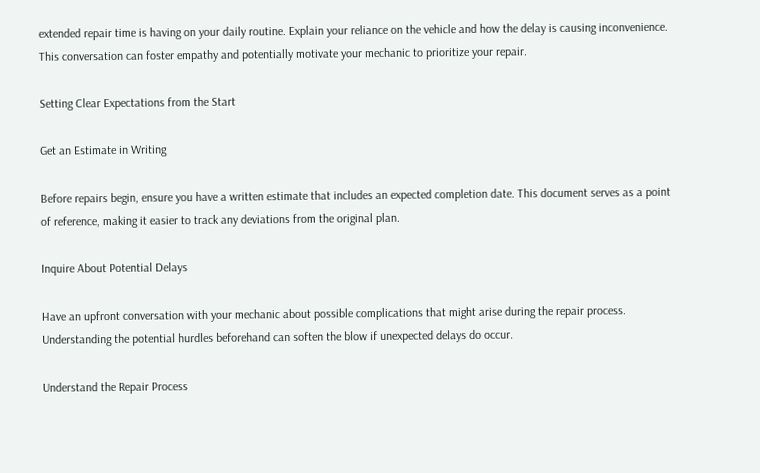extended repair time is having on your daily routine. Explain your reliance on the vehicle and how the delay is causing inconvenience. This conversation can foster empathy and potentially motivate your mechanic to prioritize your repair.

Setting Clear Expectations from the Start

Get an Estimate in Writing

Before repairs begin, ensure you have a written estimate that includes an expected completion date. This document serves as a point of reference, making it easier to track any deviations from the original plan.

Inquire About Potential Delays

Have an upfront conversation with your mechanic about possible complications that might arise during the repair process. Understanding the potential hurdles beforehand can soften the blow if unexpected delays do occur.

Understand the Repair Process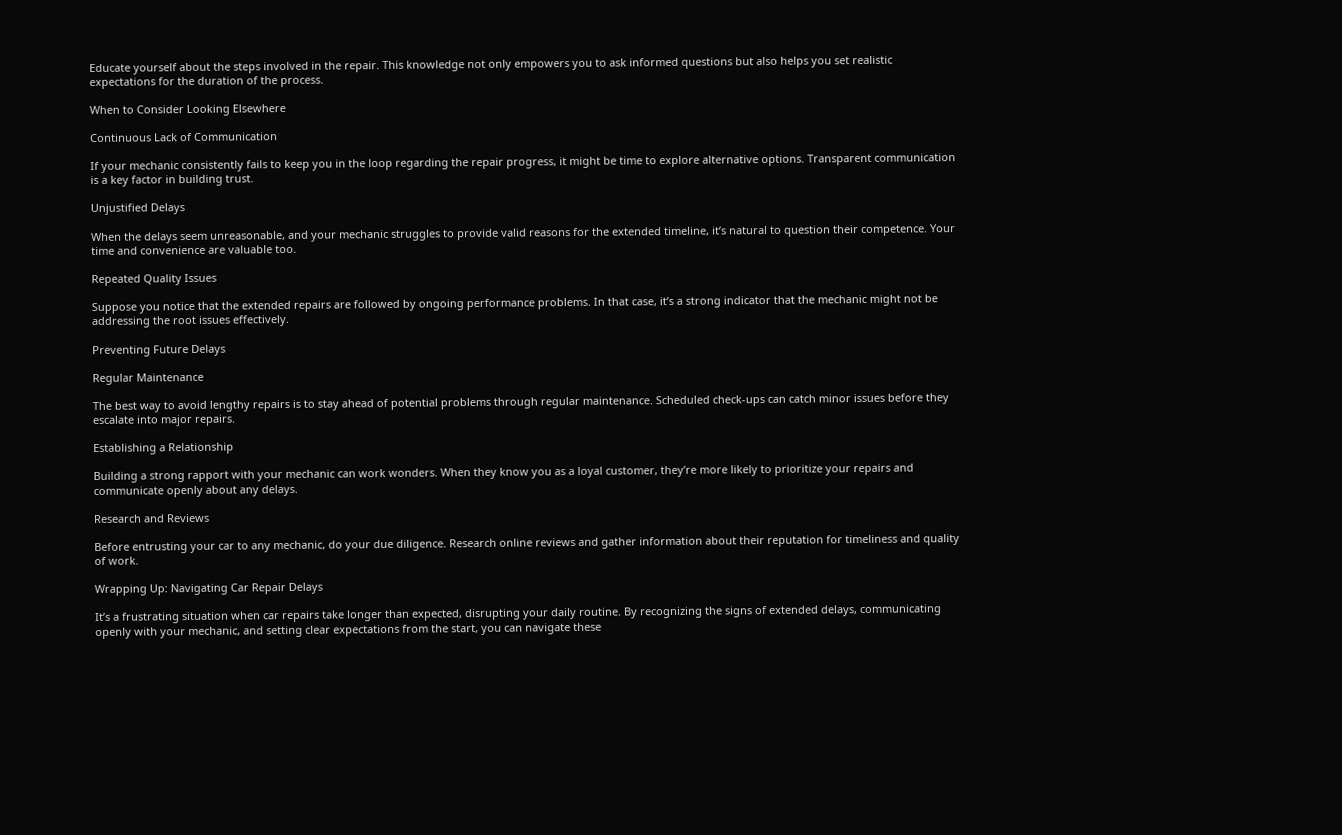Educate yourself about the steps involved in the repair. This knowledge not only empowers you to ask informed questions but also helps you set realistic expectations for the duration of the process.

When to Consider Looking Elsewhere

Continuous Lack of Communication

If your mechanic consistently fails to keep you in the loop regarding the repair progress, it might be time to explore alternative options. Transparent communication is a key factor in building trust.

Unjustified Delays

When the delays seem unreasonable, and your mechanic struggles to provide valid reasons for the extended timeline, it’s natural to question their competence. Your time and convenience are valuable too.

Repeated Quality Issues

Suppose you notice that the extended repairs are followed by ongoing performance problems. In that case, it’s a strong indicator that the mechanic might not be addressing the root issues effectively.

Preventing Future Delays

Regular Maintenance

The best way to avoid lengthy repairs is to stay ahead of potential problems through regular maintenance. Scheduled check-ups can catch minor issues before they escalate into major repairs.

Establishing a Relationship

Building a strong rapport with your mechanic can work wonders. When they know you as a loyal customer, they’re more likely to prioritize your repairs and communicate openly about any delays.

Research and Reviews

Before entrusting your car to any mechanic, do your due diligence. Research online reviews and gather information about their reputation for timeliness and quality of work.

Wrapping Up: Navigating Car Repair Delays

It’s a frustrating situation when car repairs take longer than expected, disrupting your daily routine. By recognizing the signs of extended delays, communicating openly with your mechanic, and setting clear expectations from the start, you can navigate these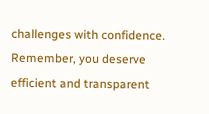challenges with confidence. Remember, you deserve efficient and transparent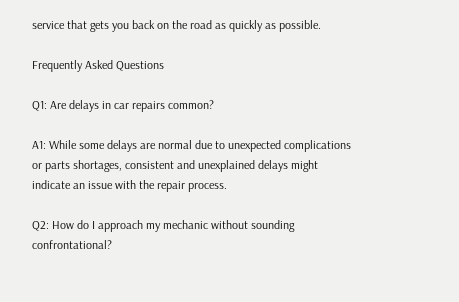service that gets you back on the road as quickly as possible.

Frequently Asked Questions

Q1: Are delays in car repairs common?

A1: While some delays are normal due to unexpected complications or parts shortages, consistent and unexplained delays might indicate an issue with the repair process.

Q2: How do I approach my mechanic without sounding confrontational?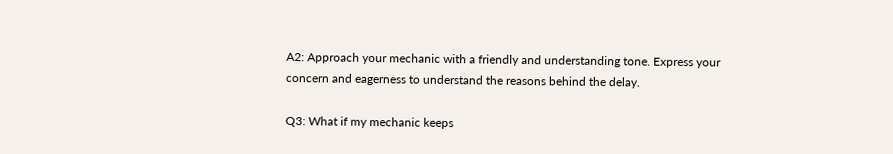A2: Approach your mechanic with a friendly and understanding tone. Express your concern and eagerness to understand the reasons behind the delay.

Q3: What if my mechanic keeps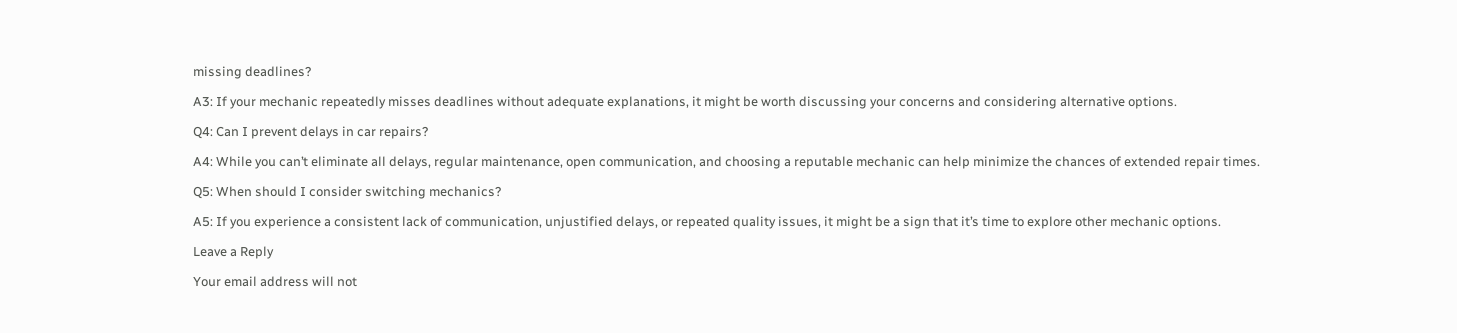missing deadlines?

A3: If your mechanic repeatedly misses deadlines without adequate explanations, it might be worth discussing your concerns and considering alternative options.

Q4: Can I prevent delays in car repairs?

A4: While you can’t eliminate all delays, regular maintenance, open communication, and choosing a reputable mechanic can help minimize the chances of extended repair times.

Q5: When should I consider switching mechanics?

A5: If you experience a consistent lack of communication, unjustified delays, or repeated quality issues, it might be a sign that it’s time to explore other mechanic options.

Leave a Reply

Your email address will not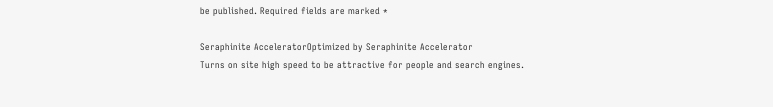be published. Required fields are marked *

Seraphinite AcceleratorOptimized by Seraphinite Accelerator
Turns on site high speed to be attractive for people and search engines.